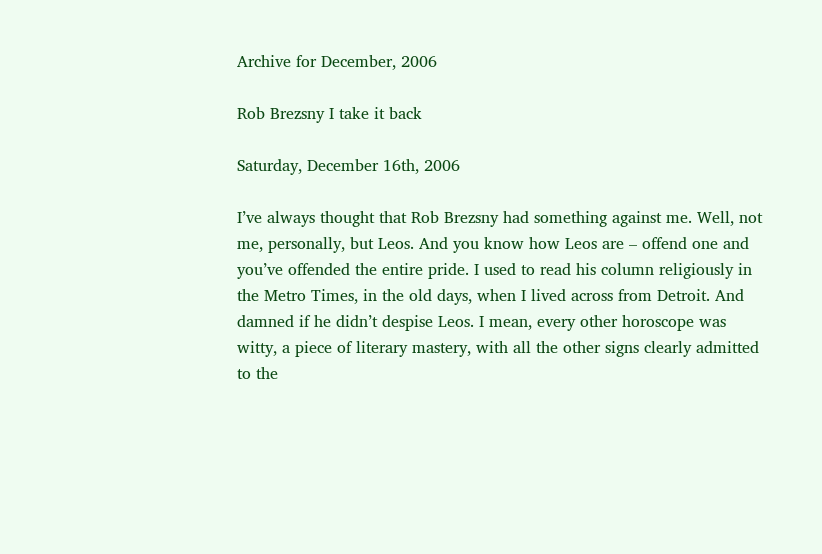Archive for December, 2006

Rob Brezsny I take it back

Saturday, December 16th, 2006

I’ve always thought that Rob Brezsny had something against me. Well, not me, personally, but Leos. And you know how Leos are – offend one and you’ve offended the entire pride. I used to read his column religiously in the Metro Times, in the old days, when I lived across from Detroit. And damned if he didn’t despise Leos. I mean, every other horoscope was witty, a piece of literary mastery, with all the other signs clearly admitted to the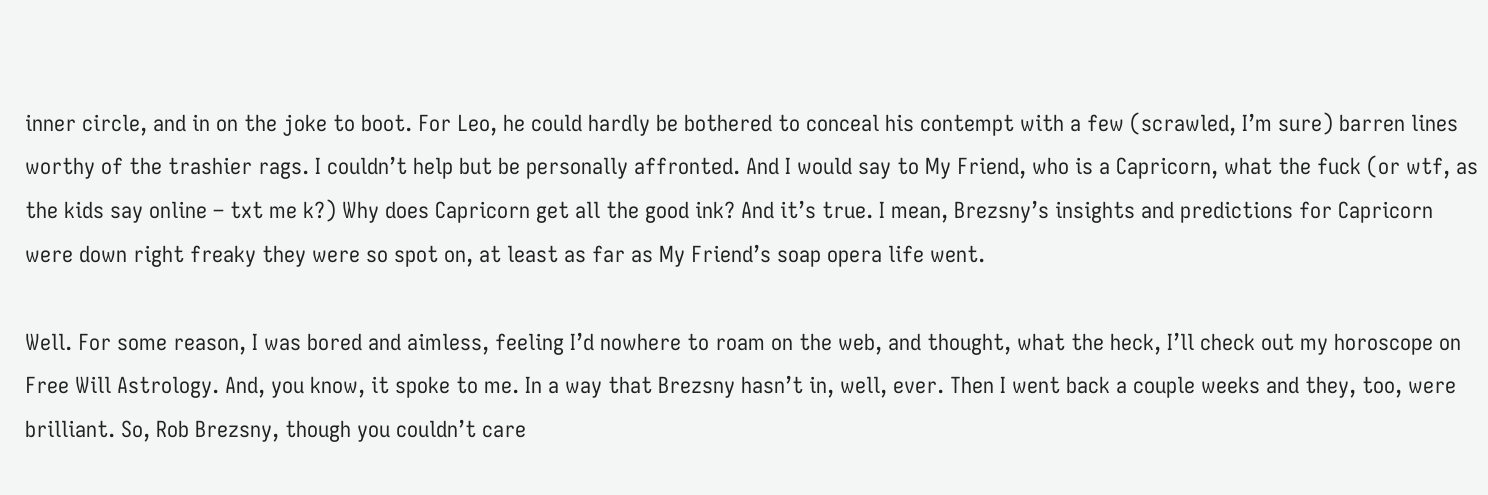inner circle, and in on the joke to boot. For Leo, he could hardly be bothered to conceal his contempt with a few (scrawled, I’m sure) barren lines worthy of the trashier rags. I couldn’t help but be personally affronted. And I would say to My Friend, who is a Capricorn, what the fuck (or wtf, as the kids say online – txt me k?) Why does Capricorn get all the good ink? And it’s true. I mean, Brezsny’s insights and predictions for Capricorn were down right freaky they were so spot on, at least as far as My Friend’s soap opera life went.

Well. For some reason, I was bored and aimless, feeling I’d nowhere to roam on the web, and thought, what the heck, I’ll check out my horoscope on Free Will Astrology. And, you know, it spoke to me. In a way that Brezsny hasn’t in, well, ever. Then I went back a couple weeks and they, too, were brilliant. So, Rob Brezsny, though you couldn’t care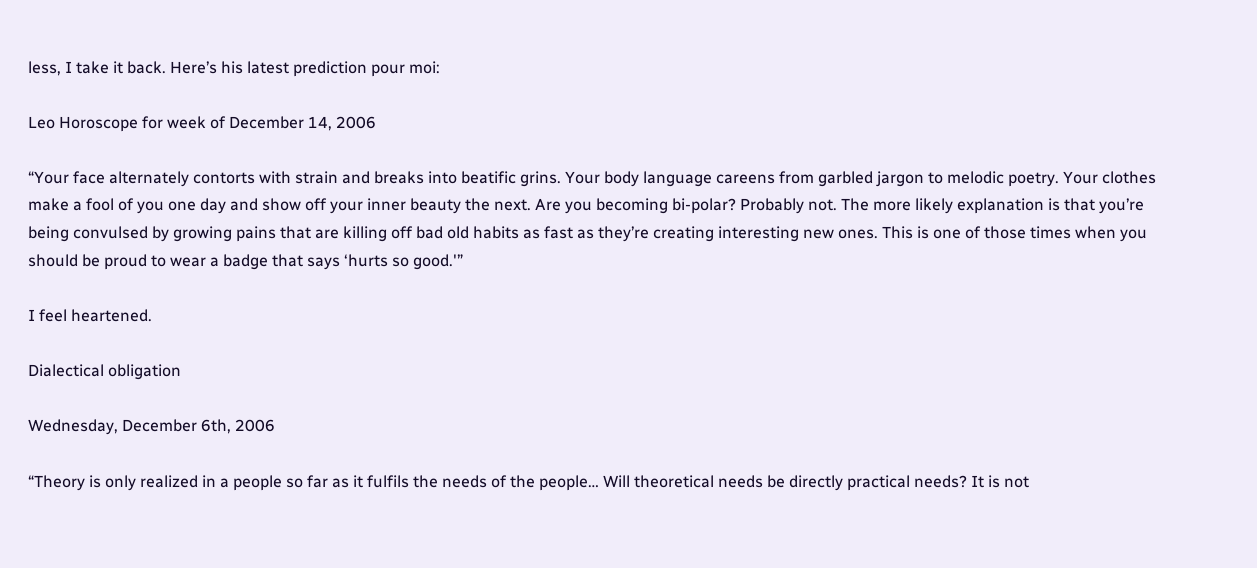less, I take it back. Here’s his latest prediction pour moi:

Leo Horoscope for week of December 14, 2006

“Your face alternately contorts with strain and breaks into beatific grins. Your body language careens from garbled jargon to melodic poetry. Your clothes make a fool of you one day and show off your inner beauty the next. Are you becoming bi-polar? Probably not. The more likely explanation is that you’re being convulsed by growing pains that are killing off bad old habits as fast as they’re creating interesting new ones. This is one of those times when you should be proud to wear a badge that says ‘hurts so good.'”

I feel heartened.

Dialectical obligation

Wednesday, December 6th, 2006

“Theory is only realized in a people so far as it fulfils the needs of the people… Will theoretical needs be directly practical needs? It is not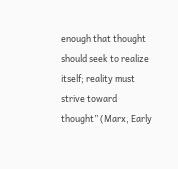enough that thought should seek to realize itself; reality must strive toward thought” (Marx, Early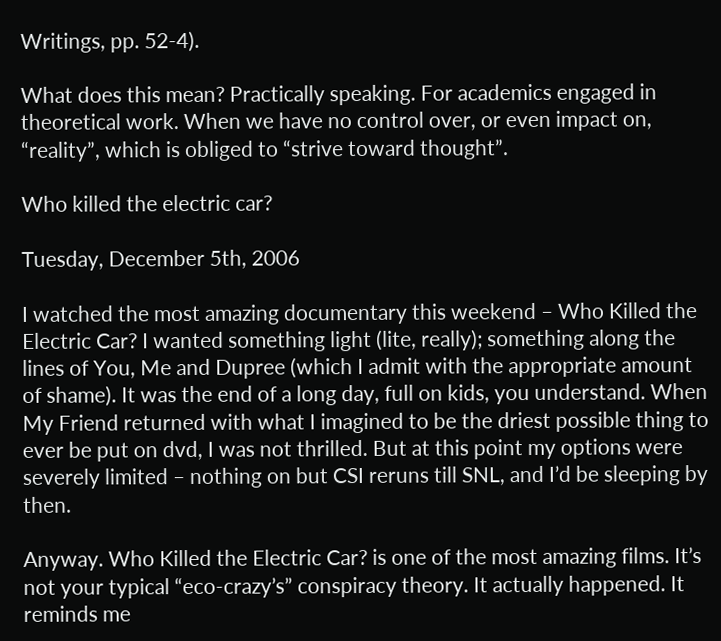Writings, pp. 52-4).

What does this mean? Practically speaking. For academics engaged in theoretical work. When we have no control over, or even impact on, “reality”, which is obliged to “strive toward thought”.

Who killed the electric car?

Tuesday, December 5th, 2006

I watched the most amazing documentary this weekend – Who Killed the Electric Car? I wanted something light (lite, really); something along the lines of You, Me and Dupree (which I admit with the appropriate amount of shame). It was the end of a long day, full on kids, you understand. When My Friend returned with what I imagined to be the driest possible thing to ever be put on dvd, I was not thrilled. But at this point my options were severely limited – nothing on but CSI reruns till SNL, and I’d be sleeping by then.

Anyway. Who Killed the Electric Car? is one of the most amazing films. It’s not your typical “eco-crazy’s” conspiracy theory. It actually happened. It reminds me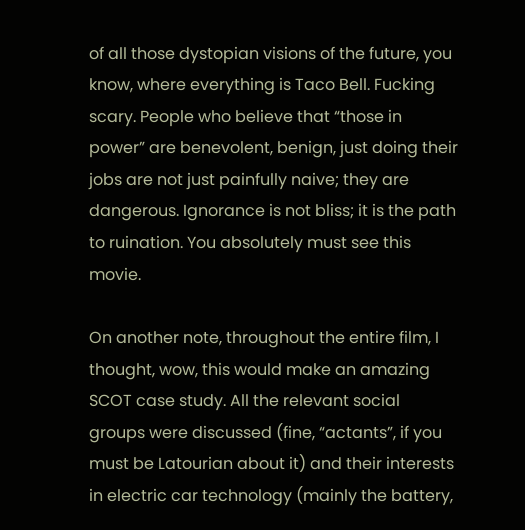of all those dystopian visions of the future, you know, where everything is Taco Bell. Fucking scary. People who believe that “those in power” are benevolent, benign, just doing their jobs are not just painfully naive; they are dangerous. Ignorance is not bliss; it is the path to ruination. You absolutely must see this movie.

On another note, throughout the entire film, I thought, wow, this would make an amazing SCOT case study. All the relevant social groups were discussed (fine, “actants”, if you must be Latourian about it) and their interests in electric car technology (mainly the battery,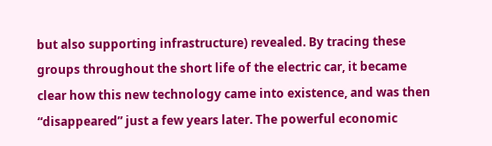but also supporting infrastructure) revealed. By tracing these groups throughout the short life of the electric car, it became clear how this new technology came into existence, and was then “disappeared” just a few years later. The powerful economic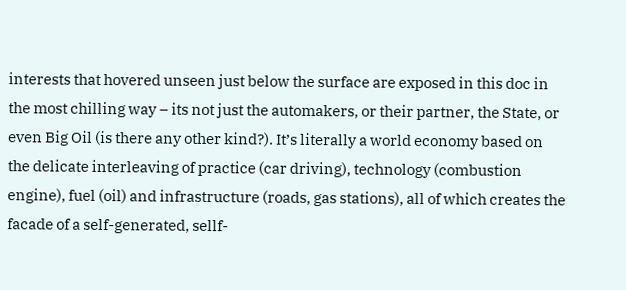interests that hovered unseen just below the surface are exposed in this doc in the most chilling way – its not just the automakers, or their partner, the State, or even Big Oil (is there any other kind?). It’s literally a world economy based on the delicate interleaving of practice (car driving), technology (combustion engine), fuel (oil) and infrastructure (roads, gas stations), all of which creates the facade of a self-generated, sellf-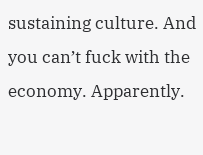sustaining culture. And you can’t fuck with the economy. Apparently.